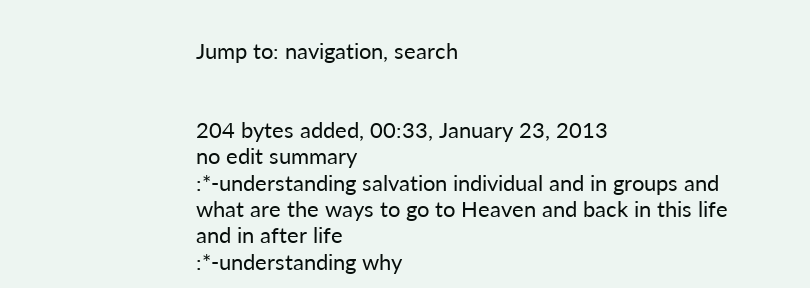Jump to: navigation, search


204 bytes added, 00:33, January 23, 2013
no edit summary
:*-understanding salvation individual and in groups and what are the ways to go to Heaven and back in this life and in after life
:*-understanding why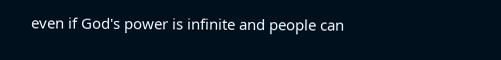even if God's power is infinite and people can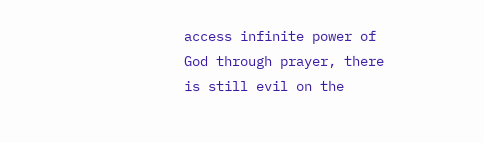access infinite power of God through prayer, there is still evil on the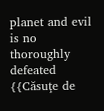planet and evil is no thoroughly defeated
{{Căsuţe de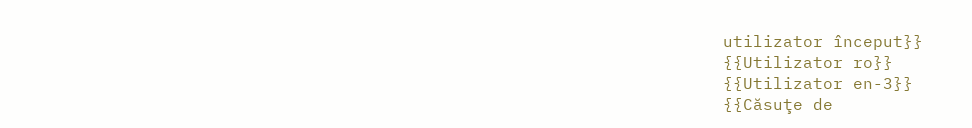utilizator început}}
{{Utilizator ro}}
{{Utilizator en-3}}
{{Căsuţe de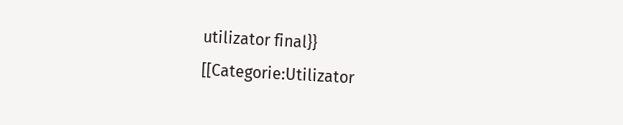utilizator final}}
[[Categorie:Utilizator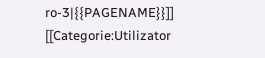ro-3|{{PAGENAME}}]]
[[Categorie:Utilizator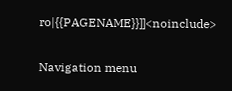ro|{{PAGENAME}}]]<noinclude>

Navigation menu